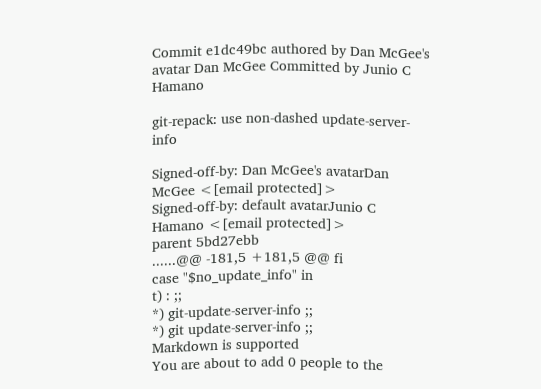Commit e1dc49bc authored by Dan McGee's avatar Dan McGee Committed by Junio C Hamano

git-repack: use non-dashed update-server-info

Signed-off-by: Dan McGee's avatarDan McGee <[email protected]>
Signed-off-by: default avatarJunio C Hamano <[email protected]>
parent 5bd27ebb
......@@ -181,5 +181,5 @@ fi
case "$no_update_info" in
t) : ;;
*) git-update-server-info ;;
*) git update-server-info ;;
Markdown is supported
You are about to add 0 people to the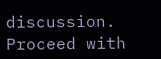discussion. Proceed with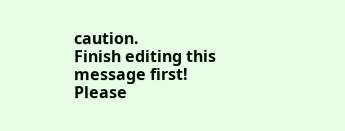caution.
Finish editing this message first!
Please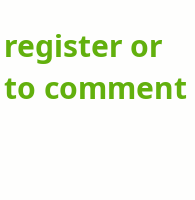register or to comment